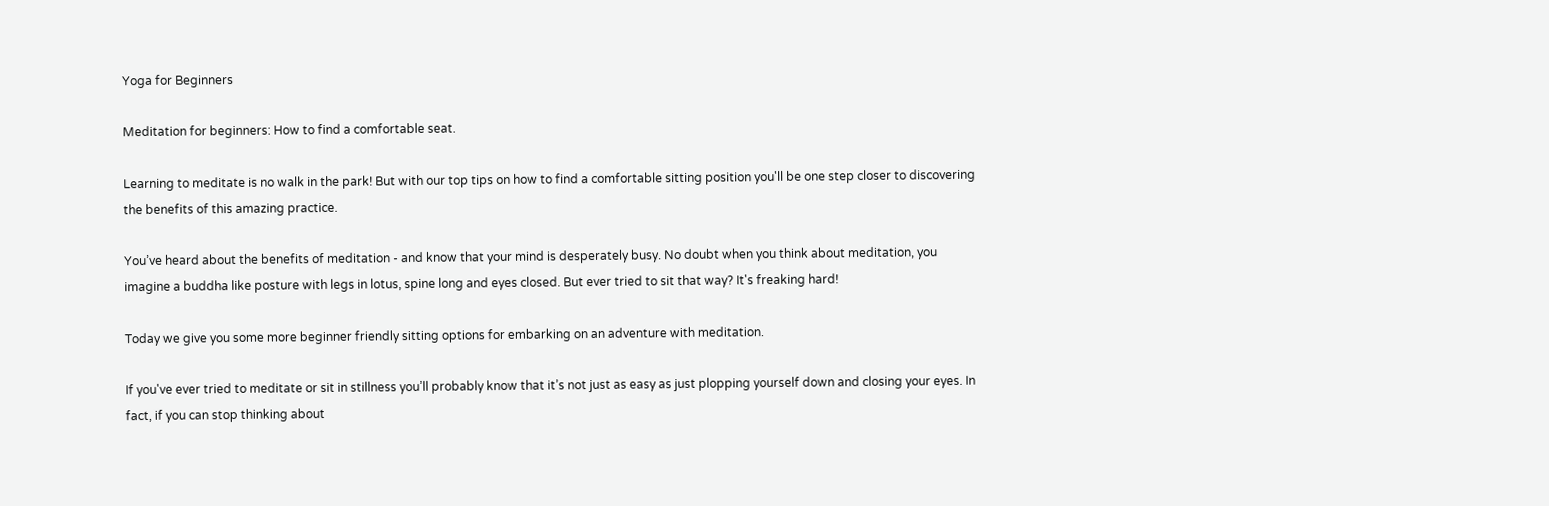Yoga for Beginners

Meditation for beginners: How to find a comfortable seat.

Learning to meditate is no walk in the park! But with our top tips on how to find a comfortable sitting position you'll be one step closer to discovering the benefits of this amazing practice.

You’ve heard about the benefits of meditation - and know that your mind is desperately busy. No doubt when you think about meditation, you imagine a buddha like posture with legs in lotus, spine long and eyes closed. But ever tried to sit that way? It's freaking hard!

Today we give you some more beginner friendly sitting options for embarking on an adventure with meditation.

If you've ever tried to meditate or sit in stillness you’ll probably know that it’s not just as easy as just plopping yourself down and closing your eyes. In fact, if you can stop thinking about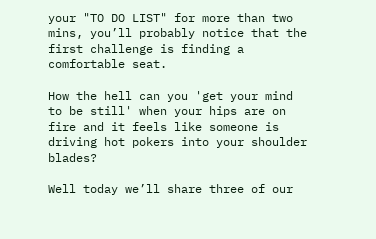your "TO DO LIST" for more than two mins, you’ll probably notice that the first challenge is finding a comfortable seat.

How the hell can you 'get your mind to be still' when your hips are on fire and it feels like someone is driving hot pokers into your shoulder blades?

Well today we’ll share three of our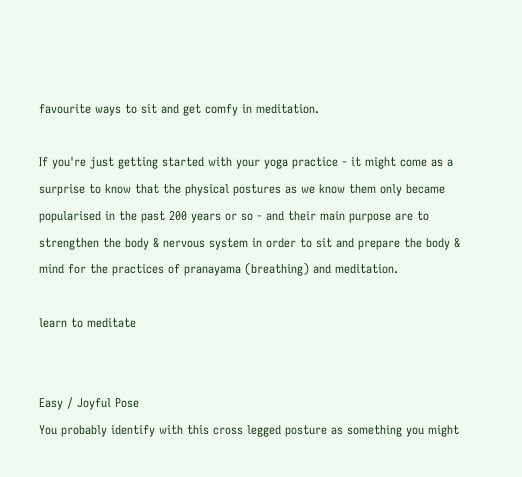favourite ways to sit and get comfy in meditation.

If you're just getting started with your yoga practice - it might come as a surprise to know that the physical postures as we know them only became popularised in the past 200 years or so - and their main purpose are to strengthen the body & nervous system in order to sit and prepare the body & mind for the practices of pranayama (breathing) and meditation.

learn to meditate


Easy / Joyful Pose
You probably identify with this cross legged posture as something you might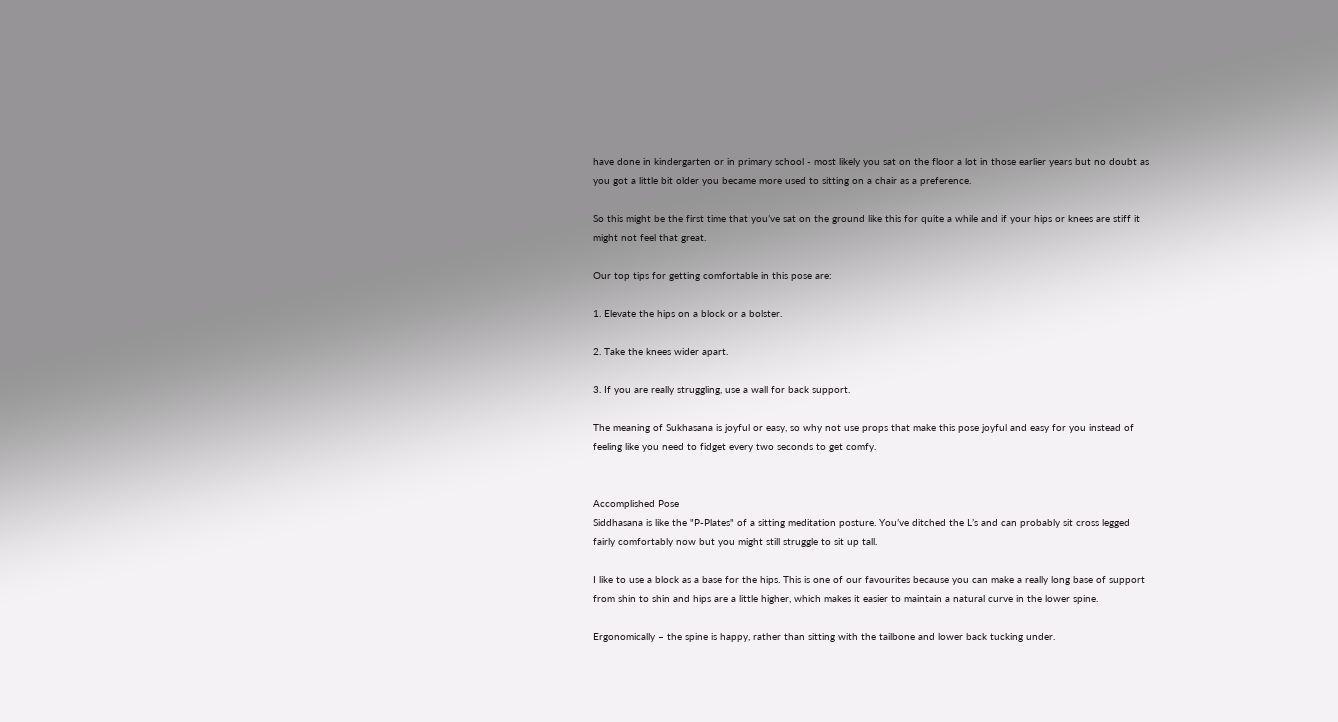have done in kindergarten or in primary school - most likely you sat on the floor a lot in those earlier years but no doubt as you got a little bit older you became more used to sitting on a chair as a preference.

So this might be the first time that you’ve sat on the ground like this for quite a while and if your hips or knees are stiff it might not feel that great.

Our top tips for getting comfortable in this pose are:

1. Elevate the hips on a block or a bolster.

2. Take the knees wider apart.

3. If you are really struggling, use a wall for back support.

The meaning of Sukhasana is joyful or easy, so why not use props that make this pose joyful and easy for you instead of feeling like you need to fidget every two seconds to get comfy.


Accomplished Pose
Siddhasana is like the "P-Plates" of a sitting meditation posture. You’ve ditched the L’s and can probably sit cross legged fairly comfortably now but you might still struggle to sit up tall.

I like to use a block as a base for the hips. This is one of our favourites because you can make a really long base of support from shin to shin and hips are a little higher, which makes it easier to maintain a natural curve in the lower spine.

Ergonomically – the spine is happy, rather than sitting with the tailbone and lower back tucking under.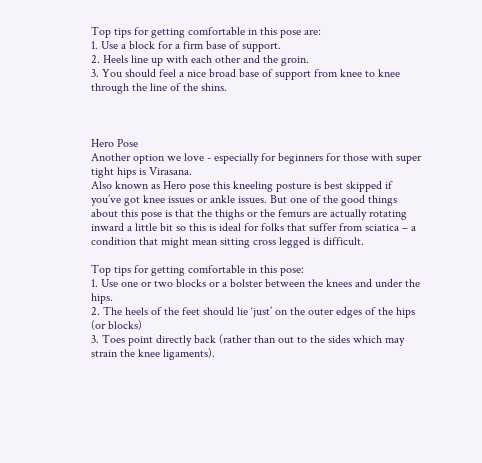Top tips for getting comfortable in this pose are:
1. Use a block for a firm base of support.
2. Heels line up with each other and the groin.
3. You should feel a nice broad base of support from knee to knee through the line of the shins.



Hero Pose
Another option we love - especially for beginners for those with super tight hips is Virasana.
Also known as Hero pose this kneeling posture is best skipped if you’ve got knee issues or ankle issues. But one of the good things about this pose is that the thighs or the femurs are actually rotating inward a little bit so this is ideal for folks that suffer from sciatica – a condition that might mean sitting cross legged is difficult.

Top tips for getting comfortable in this pose:
1. Use one or two blocks or a bolster between the knees and under the hips.
2. The heels of the feet should lie ‘just’ on the outer edges of the hips (or blocks)
3. Toes point directly back (rather than out to the sides which may strain the knee ligaments).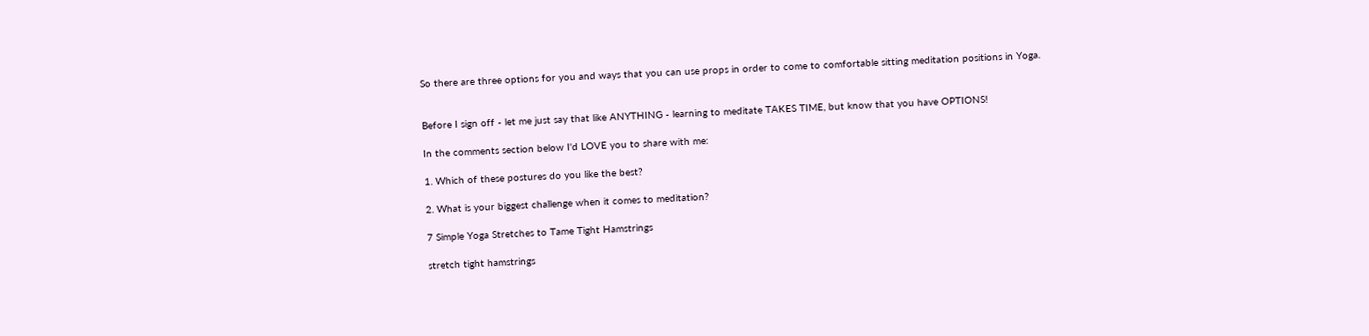So there are three options for you and ways that you can use props in order to come to comfortable sitting meditation positions in Yoga.


Before I sign off - let me just say that like ANYTHING - learning to meditate TAKES TIME, but know that you have OPTIONS!

In the comments section below I'd LOVE you to share with me:

1. Which of these postures do you like the best?

2. What is your biggest challenge when it comes to meditation?

7 Simple Yoga Stretches to Tame Tight Hamstrings

stretch tight hamstrings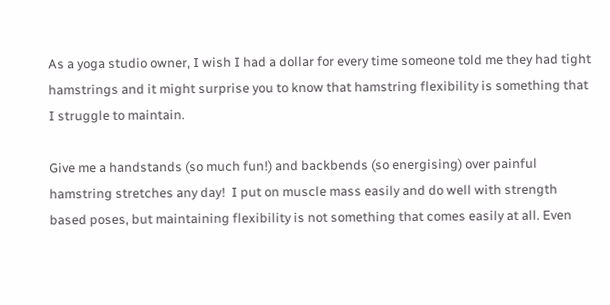As a yoga studio owner, I wish I had a dollar for every time someone told me they had tight hamstrings and it might surprise you to know that hamstring flexibility is something that I struggle to maintain.

Give me a handstands (so much fun!) and backbends (so energising) over painful hamstring stretches any day!  I put on muscle mass easily and do well with strength based poses, but maintaining flexibility is not something that comes easily at all. Even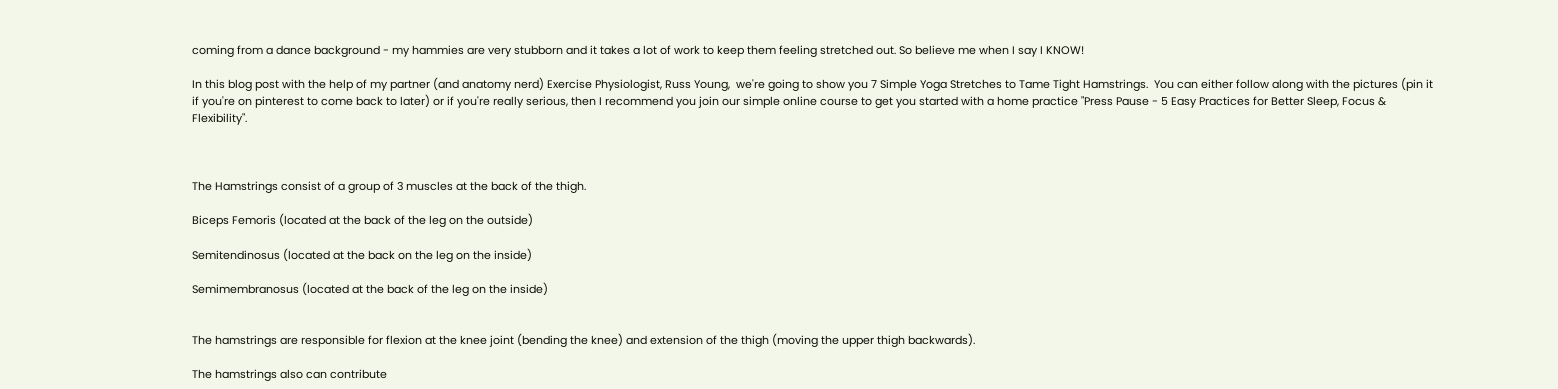coming from a dance background - my hammies are very stubborn and it takes a lot of work to keep them feeling stretched out. So believe me when I say I KNOW!

In this blog post with the help of my partner (and anatomy nerd) Exercise Physiologist, Russ Young,  we're going to show you 7 Simple Yoga Stretches to Tame Tight Hamstrings.  You can either follow along with the pictures (pin it if you're on pinterest to come back to later) or if you're really serious, then I recommend you join our simple online course to get you started with a home practice "Press Pause - 5 Easy Practices for Better Sleep, Focus & Flexibility".



The Hamstrings consist of a group of 3 muscles at the back of the thigh.

Biceps Femoris (located at the back of the leg on the outside)

Semitendinosus (located at the back on the leg on the inside)

Semimembranosus (located at the back of the leg on the inside)


The hamstrings are responsible for flexion at the knee joint (bending the knee) and extension of the thigh (moving the upper thigh backwards).

The hamstrings also can contribute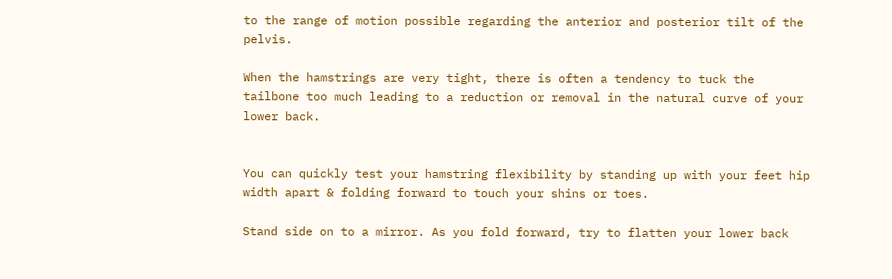to the range of motion possible regarding the anterior and posterior tilt of the pelvis.

When the hamstrings are very tight, there is often a tendency to tuck the tailbone too much leading to a reduction or removal in the natural curve of your lower back.


You can quickly test your hamstring flexibility by standing up with your feet hip width apart & folding forward to touch your shins or toes.

Stand side on to a mirror. As you fold forward, try to flatten your lower back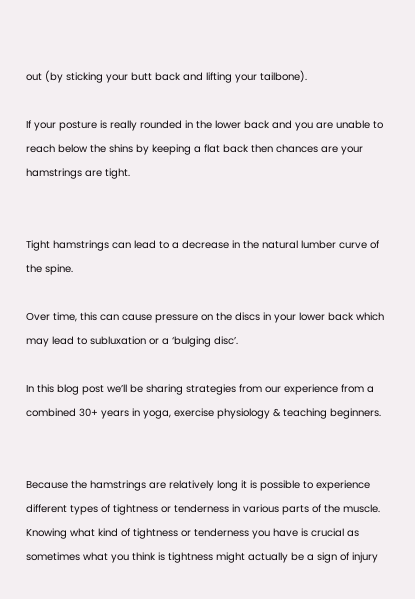out (by sticking your butt back and lifting your tailbone).

If your posture is really rounded in the lower back and you are unable to reach below the shins by keeping a flat back then chances are your hamstrings are tight.


Tight hamstrings can lead to a decrease in the natural lumber curve of the spine.

Over time, this can cause pressure on the discs in your lower back which may lead to subluxation or a ‘bulging disc’.

In this blog post we’ll be sharing strategies from our experience from a combined 30+ years in yoga, exercise physiology & teaching beginners.


Because the hamstrings are relatively long it is possible to experience different types of tightness or tenderness in various parts of the muscle. Knowing what kind of tightness or tenderness you have is crucial as sometimes what you think is tightness might actually be a sign of injury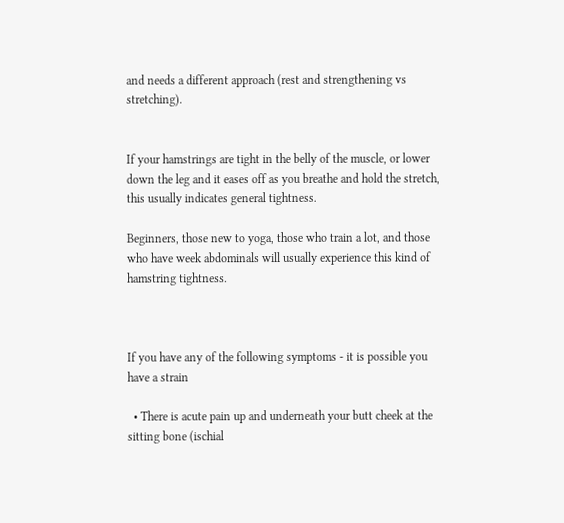and needs a different approach (rest and strengthening vs stretching).


If your hamstrings are tight in the belly of the muscle, or lower down the leg and it eases off as you breathe and hold the stretch, this usually indicates general tightness.

Beginners, those new to yoga, those who train a lot, and those who have week abdominals will usually experience this kind of hamstring tightness.



If you have any of the following symptoms - it is possible you have a strain

  • There is acute pain up and underneath your butt cheek at the sitting bone (ischial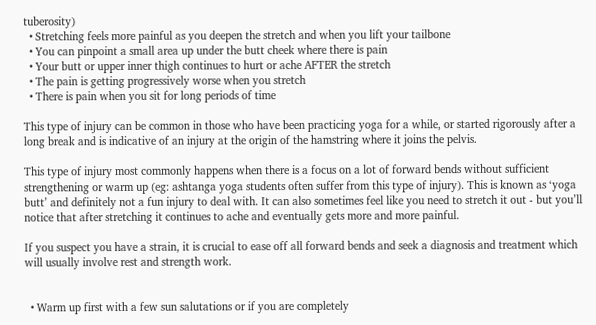tuberosity)
  • Stretching feels more painful as you deepen the stretch and when you lift your tailbone
  • You can pinpoint a small area up under the butt cheek where there is pain
  • Your butt or upper inner thigh continues to hurt or ache AFTER the stretch
  • The pain is getting progressively worse when you stretch
  • There is pain when you sit for long periods of time

This type of injury can be common in those who have been practicing yoga for a while, or started rigorously after a long break and is indicative of an injury at the origin of the hamstring where it joins the pelvis.

This type of injury most commonly happens when there is a focus on a lot of forward bends without sufficient strengthening or warm up (eg: ashtanga yoga students often suffer from this type of injury). This is known as ‘yoga butt’ and definitely not a fun injury to deal with. It can also sometimes feel like you need to stretch it out - but you’ll notice that after stretching it continues to ache and eventually gets more and more painful.

If you suspect you have a strain, it is crucial to ease off all forward bends and seek a diagnosis and treatment which will usually involve rest and strength work.


  • Warm up first with a few sun salutations or if you are completely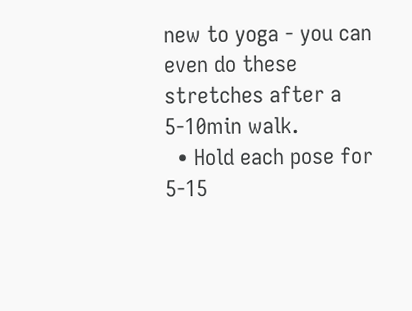new to yoga - you can even do these stretches after a 5-10min walk.
  • Hold each pose for 5-15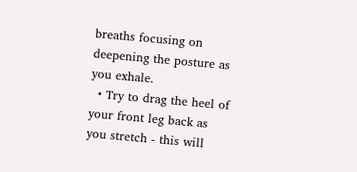breaths focusing on deepening the posture as you exhale.
  • Try to drag the heel of your front leg back as you stretch - this will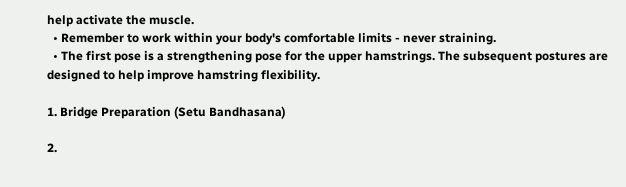help activate the muscle.
  • Remember to work within your body's comfortable limits - never straining.
  • The first pose is a strengthening pose for the upper hamstrings. The subsequent postures are designed to help improve hamstring flexibility.

1. Bridge Preparation (Setu Bandhasana)

2.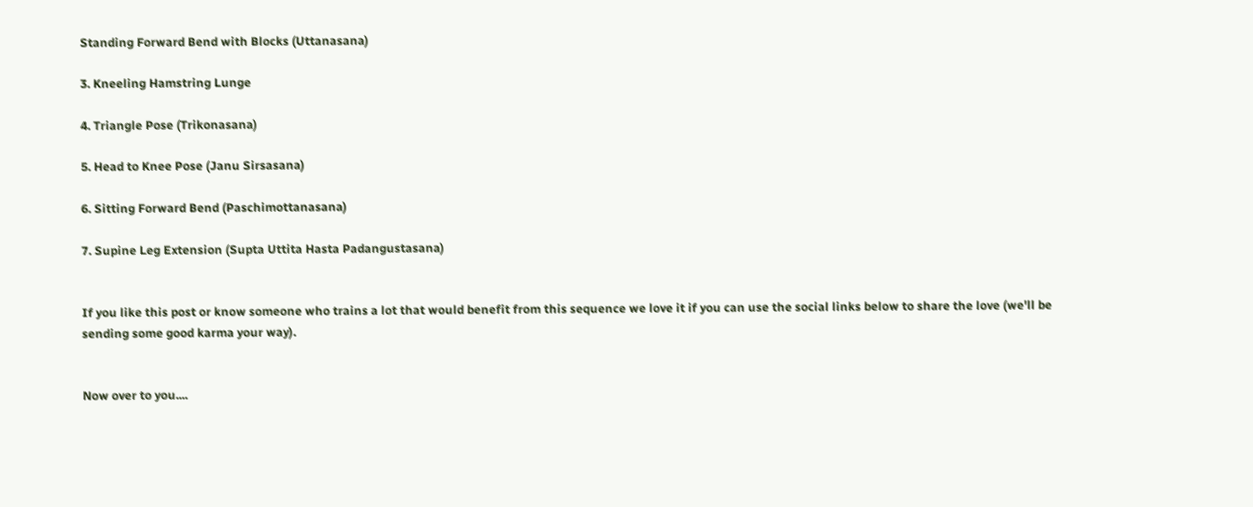Standing Forward Bend with Blocks (Uttanasana)

3. Kneeling Hamstring Lunge

4. Triangle Pose (Trikonasana)

5. Head to Knee Pose (Janu Sirsasana)

6. Sitting Forward Bend (Paschimottanasana)

7. Supine Leg Extension (Supta Uttita Hasta Padangustasana)


If you like this post or know someone who trains a lot that would benefit from this sequence we love it if you can use the social links below to share the love (we'll be sending some good karma your way).


Now over to you....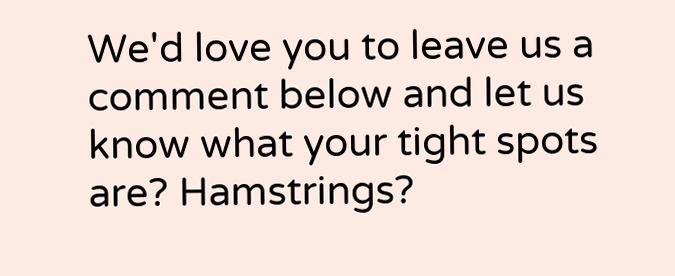We'd love you to leave us a comment below and let us know what your tight spots are? Hamstrings?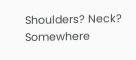Shoulders? Neck? Somewhere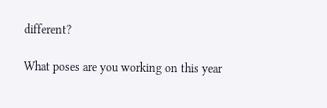different?

What poses are you working on this year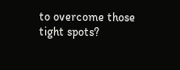to overcome those tight spots?